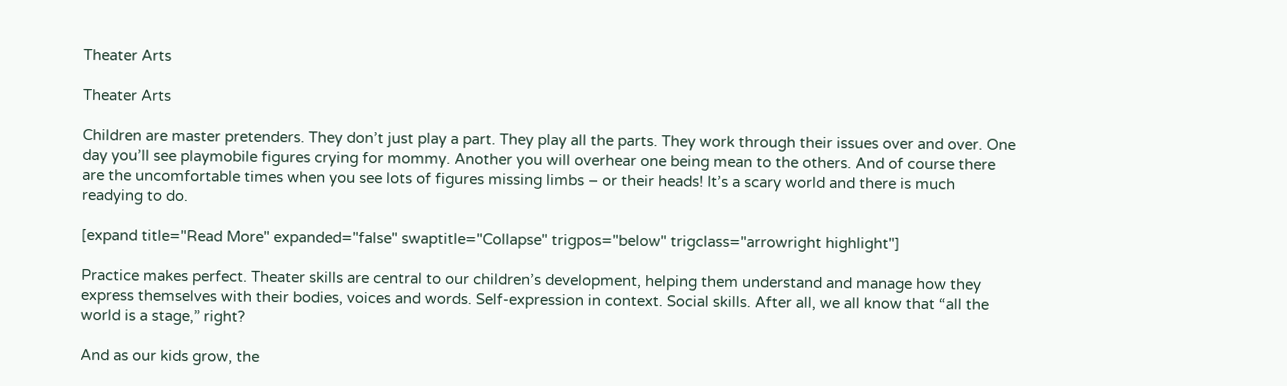Theater Arts

Theater Arts

Children are master pretenders. They don’t just play a part. They play all the parts. They work through their issues over and over. One day you’ll see playmobile figures crying for mommy. Another you will overhear one being mean to the others. And of course there are the uncomfortable times when you see lots of figures missing limbs – or their heads! It’s a scary world and there is much readying to do.

[expand title="Read More" expanded="false" swaptitle="Collapse" trigpos="below" trigclass="arrowright highlight"]

Practice makes perfect. Theater skills are central to our children’s development, helping them understand and manage how they express themselves with their bodies, voices and words. Self-expression in context. Social skills. After all, we all know that “all the world is a stage,” right?

And as our kids grow, the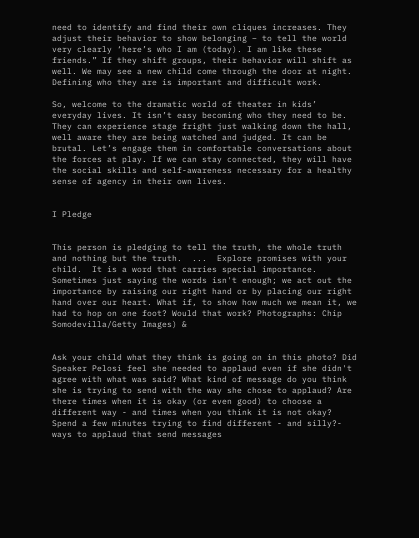need to identify and find their own cliques increases. They adjust their behavior to show belonging – to tell the world very clearly ‘here’s who I am (today). I am like these friends.” If they shift groups, their behavior will shift as well. We may see a new child come through the door at night. Defining who they are is important and difficult work.

So, welcome to the dramatic world of theater in kids’ everyday lives. It isn’t easy becoming who they need to be.  They can experience stage fright just walking down the hall, well aware they are being watched and judged. It can be brutal. Let’s engage them in comfortable conversations about the forces at play. If we can stay connected, they will have the social skills and self-awareness necessary for a healthy sense of agency in their own lives.


I Pledge


This person is pledging to tell the truth, the whole truth and nothing but the truth.  ...  Explore promises with your child.  It is a word that carries special importance.  Sometimes just saying the words isn't enough; we act out the importance by raising our right hand or by placing our right hand over our heart. What if, to show how much we mean it, we had to hop on one foot? Would that work? Photographs: Chip Somodevilla/Getty Images) &


Ask your child what they think is going on in this photo? Did Speaker Pelosi feel she needed to applaud even if she didn't agree with what was said? What kind of message do you think she is trying to send with the way she chose to applaud? Are there times when it is okay (or even good) to choose a different way - and times when you think it is not okay? Spend a few minutes trying to find different - and silly?- ways to applaud that send messages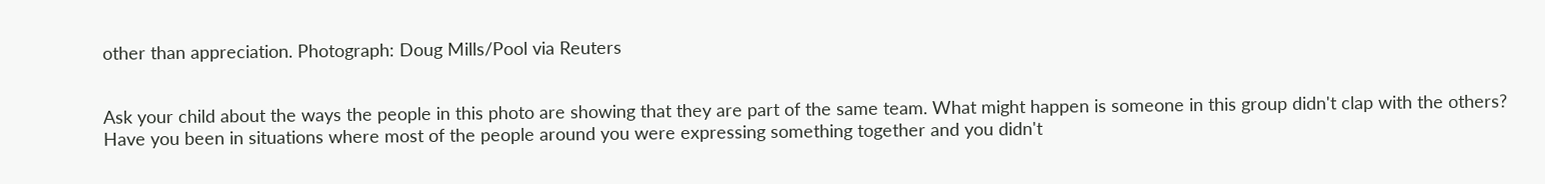other than appreciation. Photograph: Doug Mills/Pool via Reuters


Ask your child about the ways the people in this photo are showing that they are part of the same team. What might happen is someone in this group didn't clap with the others? Have you been in situations where most of the people around you were expressing something together and you didn't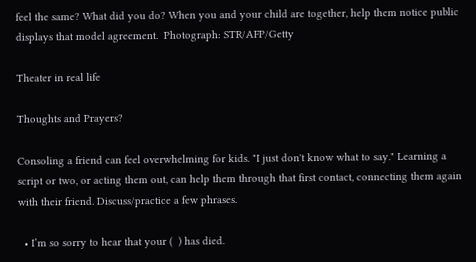feel the same? What did you do? When you and your child are together, help them notice public displays that model agreement.  Photograph: STR/AFP/Getty

Theater in real life

Thoughts and Prayers?

Consoling a friend can feel overwhelming for kids. "I just don't know what to say." Learning a script or two, or acting them out, can help them through that first contact, connecting them again with their friend. Discuss/practice a few phrases.

  • I’m so sorry to hear that your (  ) has died.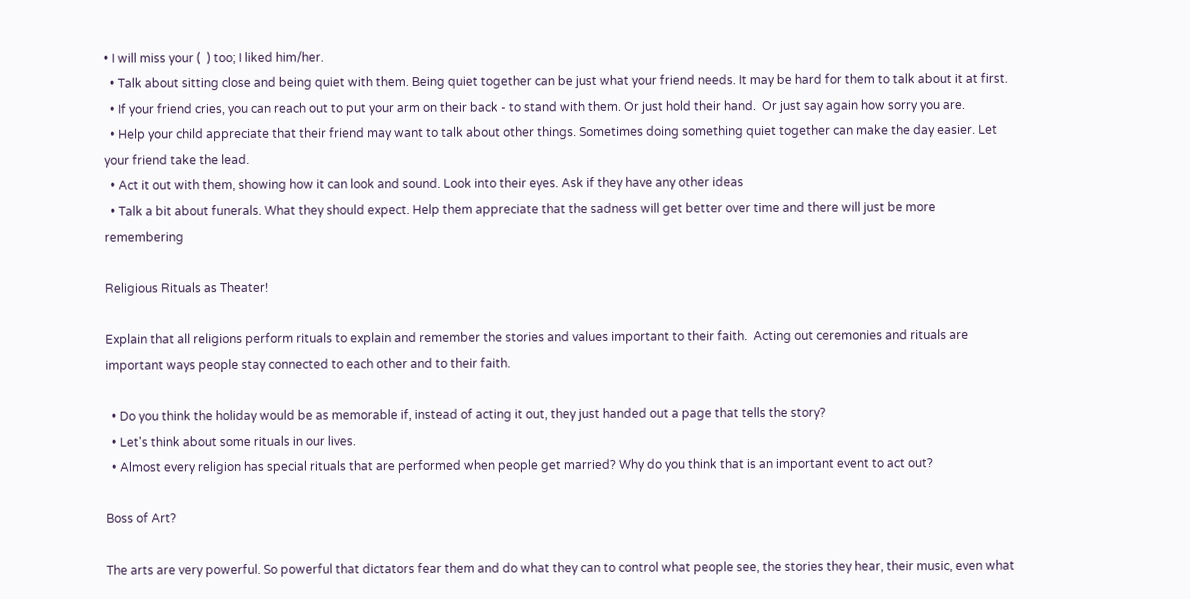• I will miss your (  ) too; I liked him/her.
  • Talk about sitting close and being quiet with them. Being quiet together can be just what your friend needs. It may be hard for them to talk about it at first.
  • If your friend cries, you can reach out to put your arm on their back - to stand with them. Or just hold their hand.  Or just say again how sorry you are.
  • Help your child appreciate that their friend may want to talk about other things. Sometimes doing something quiet together can make the day easier. Let your friend take the lead.
  • Act it out with them, showing how it can look and sound. Look into their eyes. Ask if they have any other ideas
  • Talk a bit about funerals. What they should expect. Help them appreciate that the sadness will get better over time and there will just be more remembering

Religious Rituals as Theater!

Explain that all religions perform rituals to explain and remember the stories and values important to their faith.  Acting out ceremonies and rituals are important ways people stay connected to each other and to their faith.

  • Do you think the holiday would be as memorable if, instead of acting it out, they just handed out a page that tells the story?
  • Let's think about some rituals in our lives.
  • Almost every religion has special rituals that are performed when people get married? Why do you think that is an important event to act out?

Boss of Art?

The arts are very powerful. So powerful that dictators fear them and do what they can to control what people see, the stories they hear, their music, even what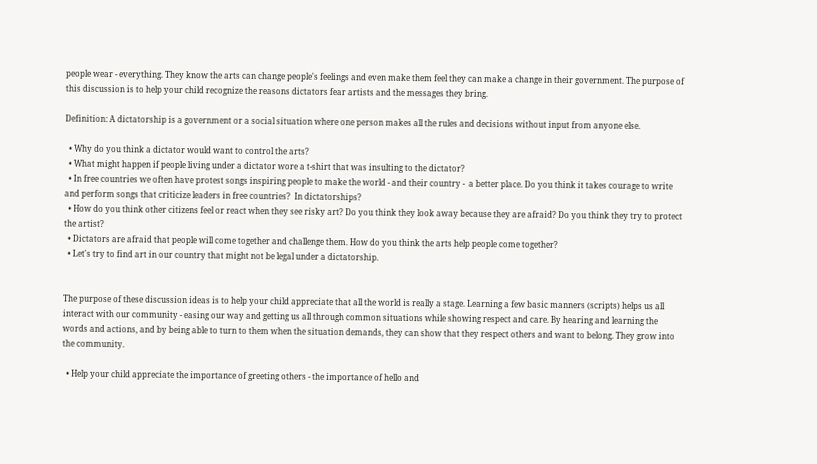people wear - everything. They know the arts can change people's feelings and even make them feel they can make a change in their government. The purpose of this discussion is to help your child recognize the reasons dictators fear artists and the messages they bring.

Definition: A dictatorship is a government or a social situation where one person makes all the rules and decisions without input from anyone else.

  • Why do you think a dictator would want to control the arts?
  • What might happen if people living under a dictator wore a t-shirt that was insulting to the dictator?
  • In free countries we often have protest songs inspiring people to make the world - and their country -  a better place. Do you think it takes courage to write and perform songs that criticize leaders in free countries?  In dictatorships?
  • How do you think other citizens feel or react when they see risky art? Do you think they look away because they are afraid? Do you think they try to protect the artist?
  • Dictators are afraid that people will come together and challenge them. How do you think the arts help people come together?
  • Let's try to find art in our country that might not be legal under a dictatorship.


The purpose of these discussion ideas is to help your child appreciate that all the world is really a stage. Learning a few basic manners (scripts) helps us all interact with our community - easing our way and getting us all through common situations while showing respect and care. By hearing and learning the words and actions, and by being able to turn to them when the situation demands, they can show that they respect others and want to belong. They grow into the community.

  • Help your child appreciate the importance of greeting others - the importance of hello and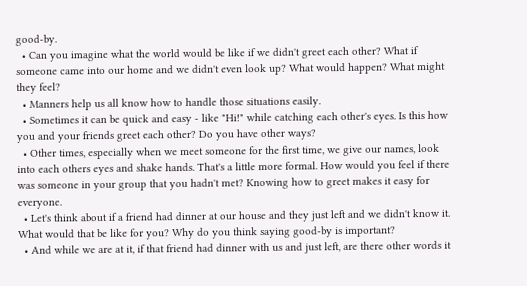good-by.
  • Can you imagine what the world would be like if we didn't greet each other? What if someone came into our home and we didn't even look up? What would happen? What might they feel?
  • Manners help us all know how to handle those situations easily.
  • Sometimes it can be quick and easy - like "Hi!" while catching each other's eyes. Is this how you and your friends greet each other? Do you have other ways?
  • Other times, especially when we meet someone for the first time, we give our names, look into each others eyes and shake hands. That's a little more formal. How would you feel if there was someone in your group that you hadn't met? Knowing how to greet makes it easy for everyone.
  • Let's think about if a friend had dinner at our house and they just left and we didn't know it. What would that be like for you? Why do you think saying good-by is important?
  • And while we are at it, if that friend had dinner with us and just left, are there other words it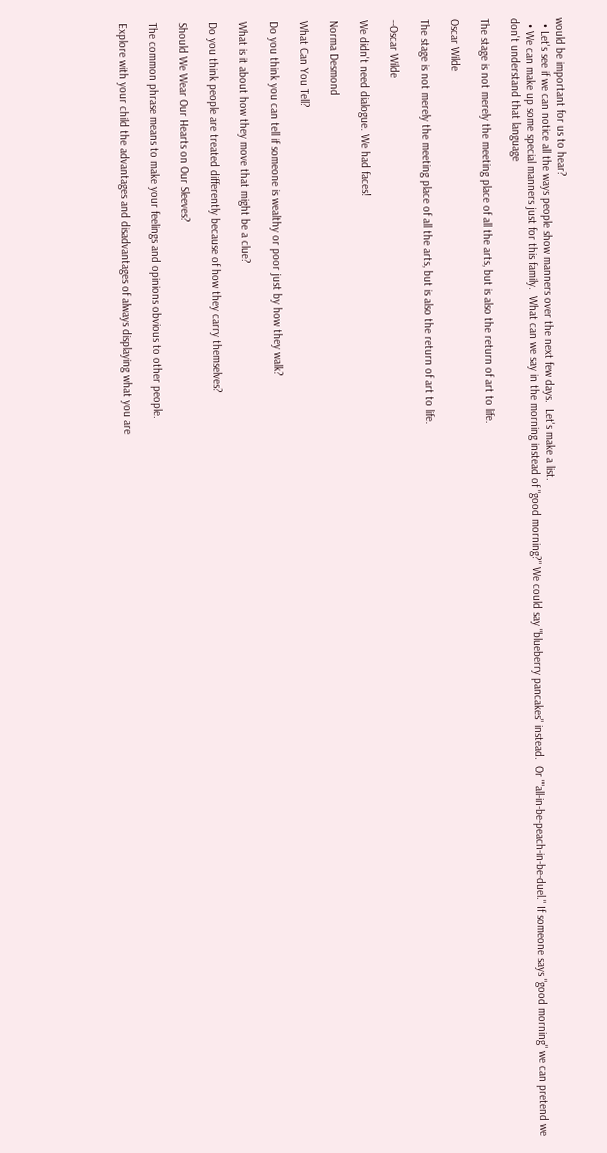would be important for us to hear?
  • Let's see if we can notice all the ways people show manners over the next few days.  Let's make a list.
  • We can make up some special manners just for this family.  What can we say in the morning instead of "good morning?" We could say "blueberry pancakes" instead.  Or ""all-in-be-peach-in-be-duel." If someone says "good morning" we can pretend we don't understand that language

The stage is not merely the meeting place of all the arts, but is also the return of art to life.

Oscar Wilde

The stage is not merely the meeting place of all the arts, but is also the return of art to life.

--Oscar Wilde

We didn't need dialogue. We had faces!

Norma Desmond

What Can You Tell?

Do you think you can tell if someone is wealthy or poor just by how they walk?

What is it about how they move that might be a clue?

Do you think people are treated differently because of how they carry themselves?

Should We Wear Our Hearts on Our Sleeves?

The common phrase means to make your feelings and opinions obvious to other people.

Explore with your child the advantages and disadvantages of always displaying what you are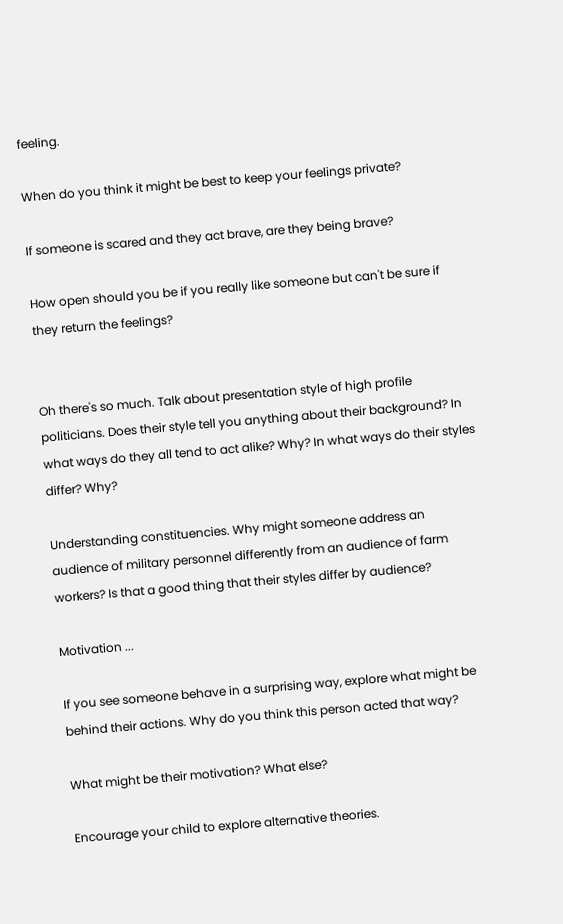feeling.

When do you think it might be best to keep your feelings private?

If someone is scared and they act brave, are they being brave?

How open should you be if you really like someone but can't be sure if they return the feelings?


Oh there's so much. Talk about presentation style of high profile politicians. Does their style tell you anything about their background? In what ways do they all tend to act alike? Why? In what ways do their styles differ? Why?

Understanding constituencies. Why might someone address an audience of military personnel differently from an audience of farm workers? Is that a good thing that their styles differ by audience?

Motivation ...

If you see someone behave in a surprising way, explore what might be behind their actions. Why do you think this person acted that way?

What might be their motivation? What else?

Encourage your child to explore alternative theories.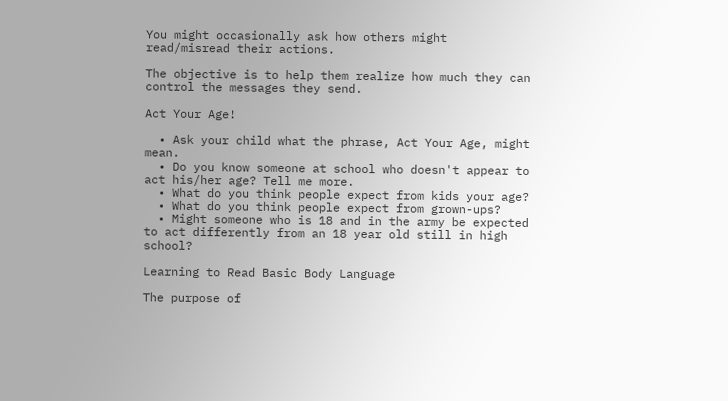You might occasionally ask how others might read/misread their actions.

The objective is to help them realize how much they can control the messages they send.

Act Your Age!

  • Ask your child what the phrase, Act Your Age, might mean.
  • Do you know someone at school who doesn't appear to act his/her age? Tell me more.
  • What do you think people expect from kids your age?
  • What do you think people expect from grown-ups?
  • Might someone who is 18 and in the army be expected to act differently from an 18 year old still in high school?

Learning to Read Basic Body Language

The purpose of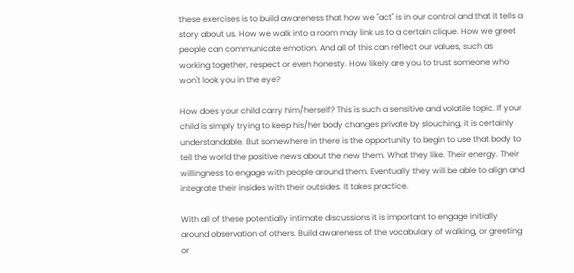these exercises is to build awareness that how we "act" is in our control and that it tells a story about us. How we walk into a room may link us to a certain clique. How we greet people can communicate emotion. And all of this can reflect our values, such as working together, respect or even honesty. How likely are you to trust someone who won't look you in the eye?

How does your child carry him/herself? This is such a sensitive and volatile topic. If your child is simply trying to keep his/her body changes private by slouching, it is certainly understandable. But somewhere in there is the opportunity to begin to use that body to tell the world the positive news about the new them. What they like. Their energy. Their willingness to engage with people around them. Eventually they will be able to align and integrate their insides with their outsides. It takes practice.

With all of these potentially intimate discussions it is important to engage initially around observation of others. Build awareness of the vocabulary of walking, or greeting or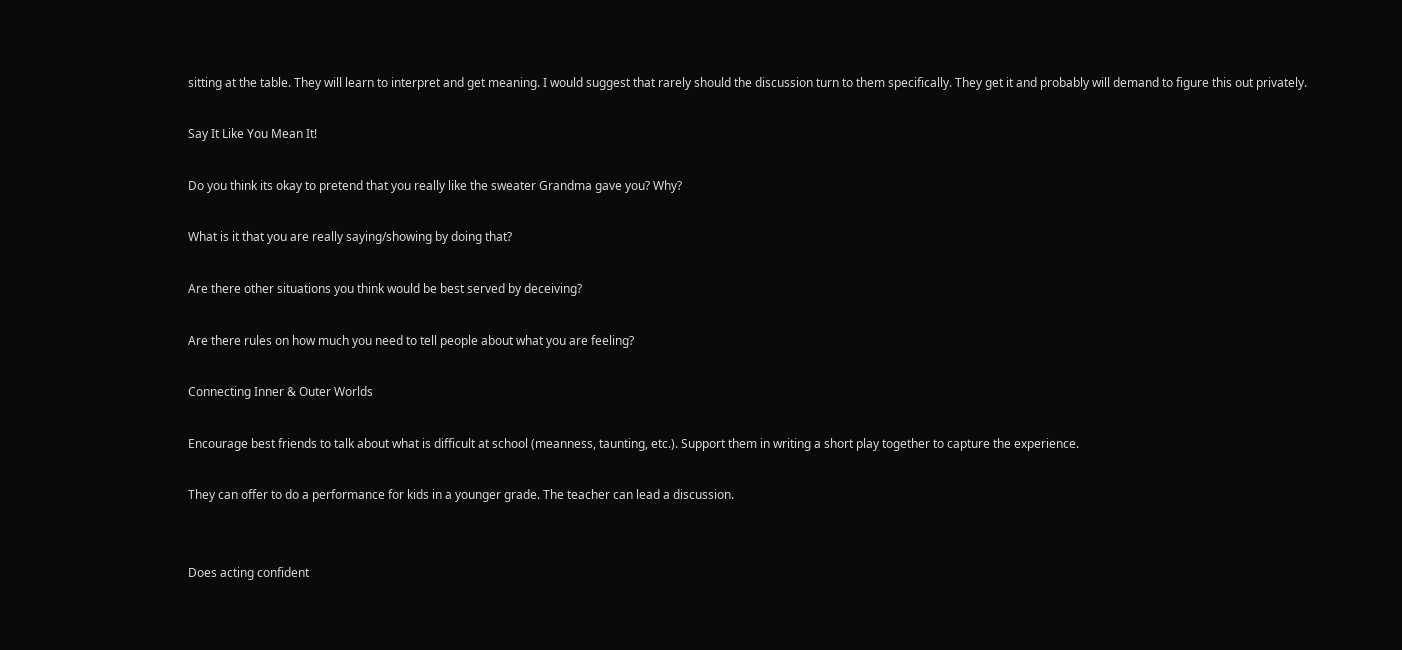sitting at the table. They will learn to interpret and get meaning. I would suggest that rarely should the discussion turn to them specifically. They get it and probably will demand to figure this out privately.

Say It Like You Mean It!

Do you think its okay to pretend that you really like the sweater Grandma gave you? Why?

What is it that you are really saying/showing by doing that?

Are there other situations you think would be best served by deceiving?

Are there rules on how much you need to tell people about what you are feeling?

Connecting Inner & Outer Worlds

Encourage best friends to talk about what is difficult at school (meanness, taunting, etc.). Support them in writing a short play together to capture the experience.

They can offer to do a performance for kids in a younger grade. The teacher can lead a discussion.


Does acting confident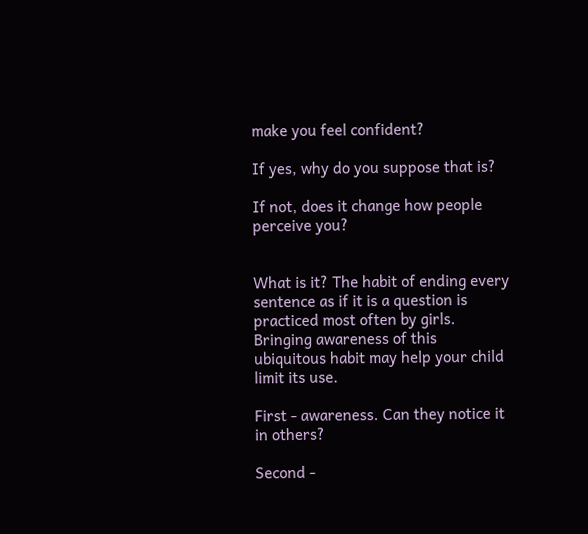make you feel confident?

If yes, why do you suppose that is?

If not, does it change how people perceive you?


What is it? The habit of ending every sentence as if it is a question is practiced most often by girls. Bringing awareness of this ubiquitous habit may help your child limit its use.

First - awareness. Can they notice it in others?

Second -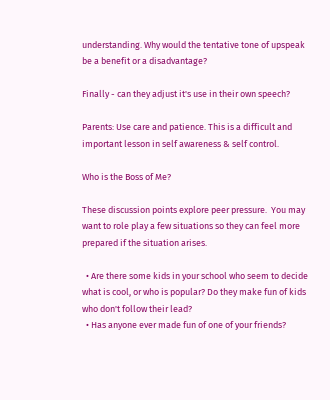understanding. Why would the tentative tone of upspeak be a benefit or a disadvantage?

Finally - can they adjust it's use in their own speech?

Parents: Use care and patience. This is a difficult and important lesson in self awareness & self control.

Who is the Boss of Me?

These discussion points explore peer pressure.  You may want to role play a few situations so they can feel more prepared if the situation arises.

  • Are there some kids in your school who seem to decide what is cool, or who is popular? Do they make fun of kids who don't follow their lead?
  • Has anyone ever made fun of one of your friends?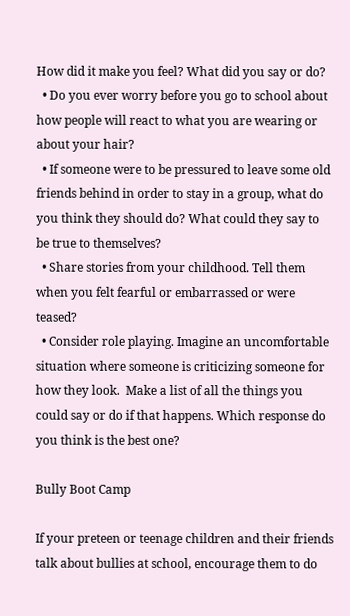How did it make you feel? What did you say or do?
  • Do you ever worry before you go to school about how people will react to what you are wearing or about your hair?
  • If someone were to be pressured to leave some old friends behind in order to stay in a group, what do you think they should do? What could they say to be true to themselves?
  • Share stories from your childhood. Tell them when you felt fearful or embarrassed or were teased?
  • Consider role playing. Imagine an uncomfortable situation where someone is criticizing someone for how they look.  Make a list of all the things you could say or do if that happens. Which response do you think is the best one?

Bully Boot Camp

If your preteen or teenage children and their friends talk about bullies at school, encourage them to do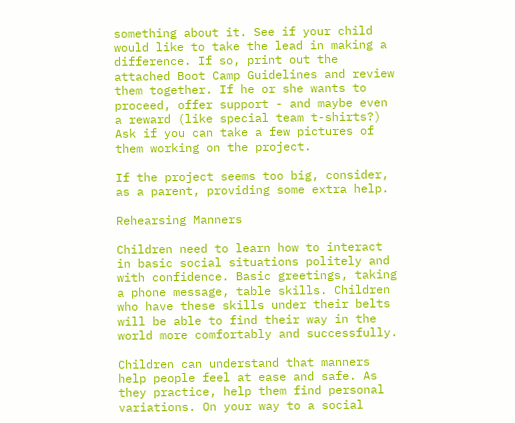something about it. See if your child would like to take the lead in making a difference. If so, print out the attached Boot Camp Guidelines and review them together. If he or she wants to proceed, offer support - and maybe even a reward (like special team t-shirts?) Ask if you can take a few pictures of them working on the project.

If the project seems too big, consider, as a parent, providing some extra help.

Rehearsing Manners

Children need to learn how to interact in basic social situations politely and with confidence. Basic greetings, taking a phone message, table skills. Children who have these skills under their belts will be able to find their way in the world more comfortably and successfully.

Children can understand that manners help people feel at ease and safe. As they practice, help them find personal variations. On your way to a social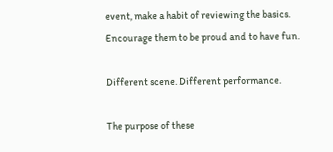event, make a habit of reviewing the basics. Encourage them to be proud and to have fun.

Different scene. Different performance.

The purpose of these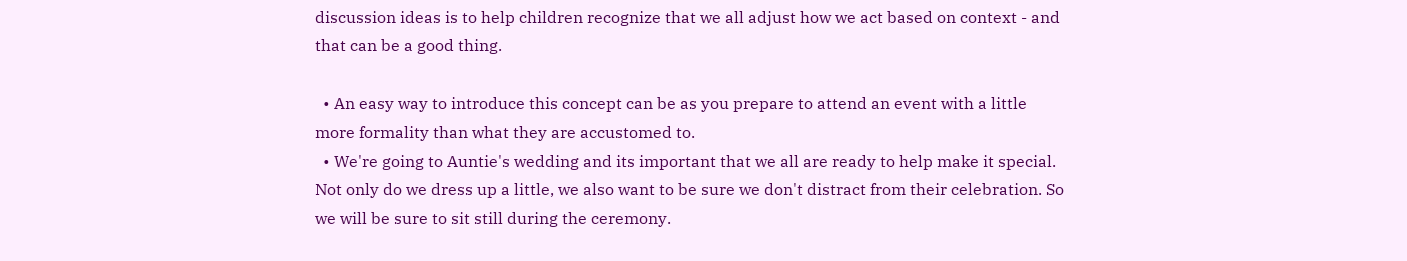discussion ideas is to help children recognize that we all adjust how we act based on context - and that can be a good thing.

  • An easy way to introduce this concept can be as you prepare to attend an event with a little more formality than what they are accustomed to.
  • We're going to Auntie's wedding and its important that we all are ready to help make it special. Not only do we dress up a little, we also want to be sure we don't distract from their celebration. So we will be sure to sit still during the ceremony.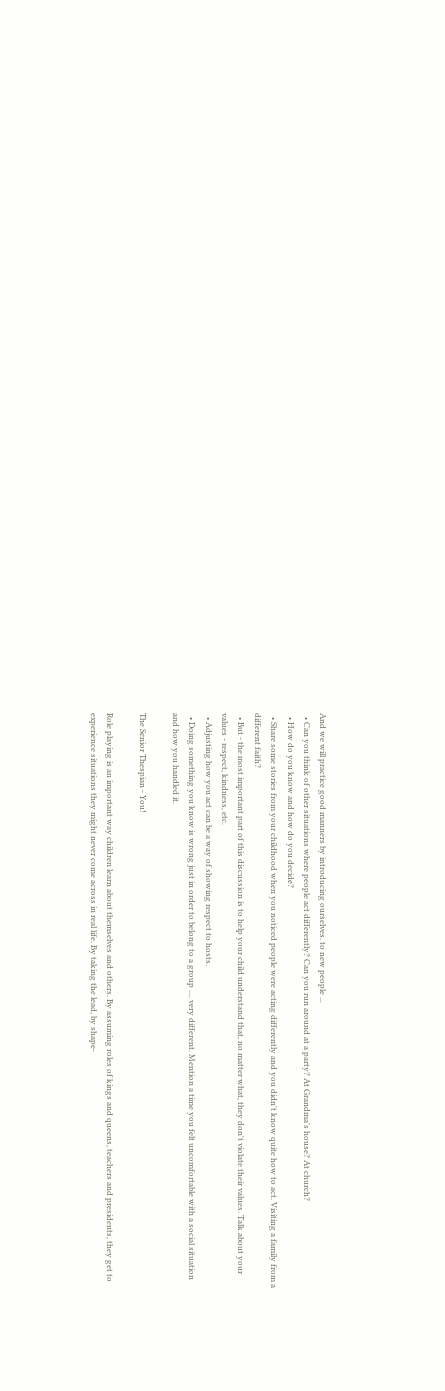And we will practice good manners by introducing ourselves. to new people ...
  • Can you think of other situations where people act differently? Can you run around at a party? At Grandma's house? At church?
  • How do you know and how do you decide?
  • Share some stories from your childhood when you noticed people were acting differently and you didn't know quite how to act. Visiting a family from a different faith?
  • But - the most important part of this discussion is to help your child understand that, no matter what, they don't violate their values. Talk about your values - respect, kindness, etc.
  • Adjusting how you act can be a way of showing respect to hosts.
  • Doing something you know is wrong just in order to belong to a group .... very different. Mention a time you felt uncomfortable with a social situation and how you handled it.

The Senior Thespian - You!

Role playing is an important way children learn about themselves and others. By assuming roles of kings and queens, teachers and presidents, they get to experience situations they might never come across in real life. By taking the lead, by shape-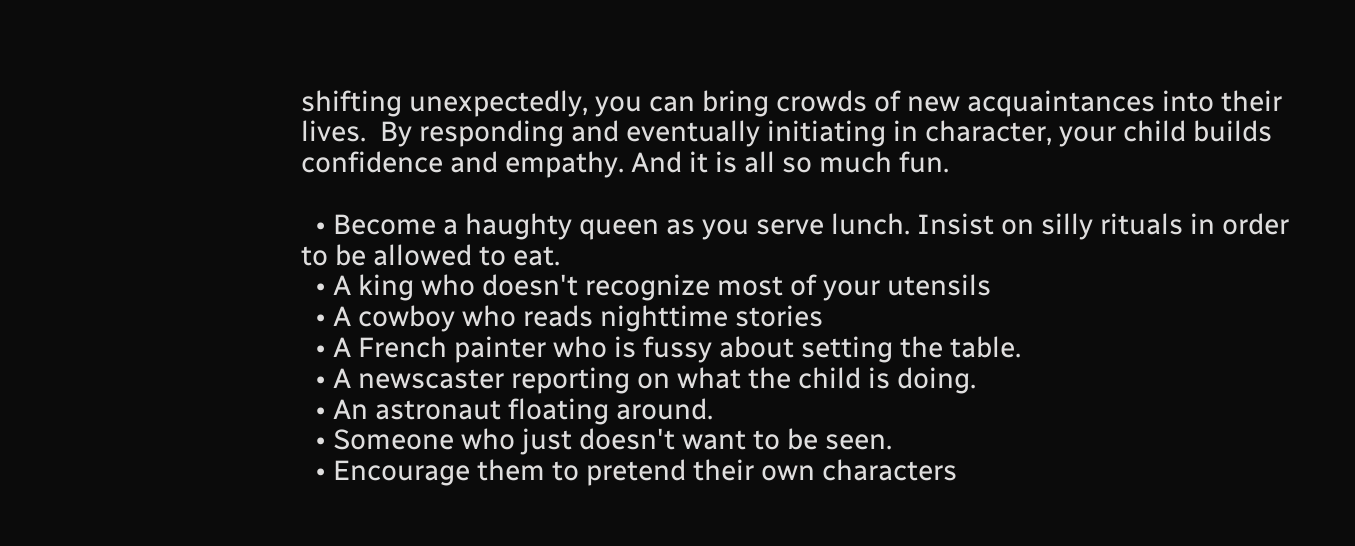shifting unexpectedly, you can bring crowds of new acquaintances into their lives.  By responding and eventually initiating in character, your child builds confidence and empathy. And it is all so much fun.

  • Become a haughty queen as you serve lunch. Insist on silly rituals in order to be allowed to eat.
  • A king who doesn't recognize most of your utensils
  • A cowboy who reads nighttime stories
  • A French painter who is fussy about setting the table.
  • A newscaster reporting on what the child is doing.
  • An astronaut floating around.
  • Someone who just doesn't want to be seen.
  • Encourage them to pretend their own characters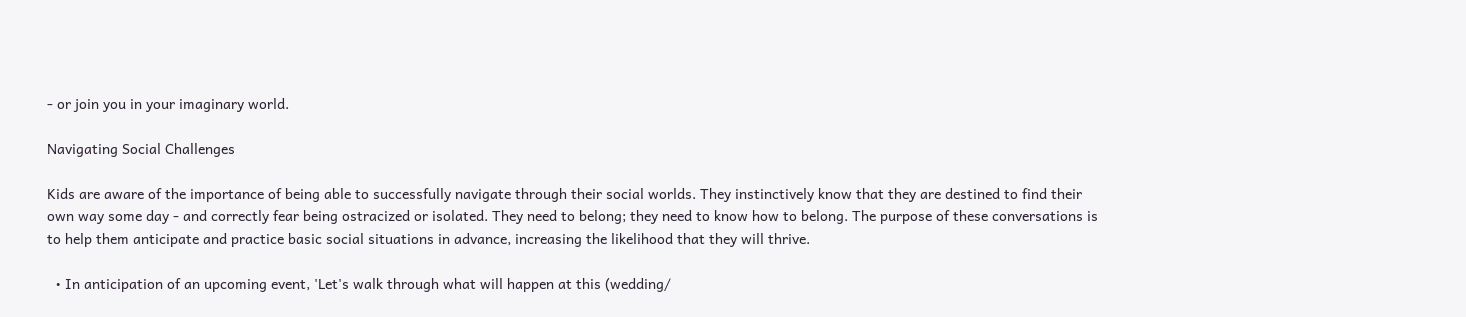- or join you in your imaginary world.

Navigating Social Challenges

Kids are aware of the importance of being able to successfully navigate through their social worlds. They instinctively know that they are destined to find their own way some day - and correctly fear being ostracized or isolated. They need to belong; they need to know how to belong. The purpose of these conversations is to help them anticipate and practice basic social situations in advance, increasing the likelihood that they will thrive.

  • In anticipation of an upcoming event, 'Let's walk through what will happen at this (wedding/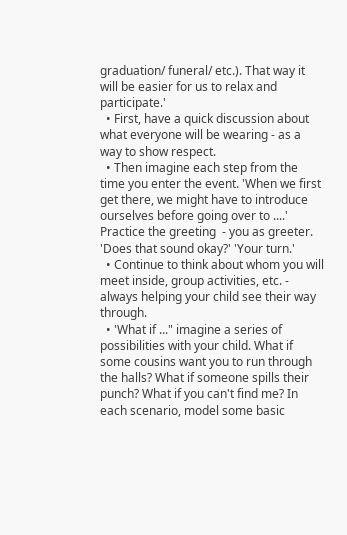graduation/ funeral/ etc.). That way it will be easier for us to relax and participate.'
  • First, have a quick discussion about what everyone will be wearing - as a way to show respect.
  • Then imagine each step from the time you enter the event. 'When we first get there, we might have to introduce ourselves before going over to ....' Practice the greeting  - you as greeter. 'Does that sound okay?' 'Your turn.'
  • Continue to think about whom you will meet inside, group activities, etc. - always helping your child see their way through.
  • 'What if ..." imagine a series of possibilities with your child. What if some cousins want you to run through the halls? What if someone spills their punch? What if you can't find me? In each scenario, model some basic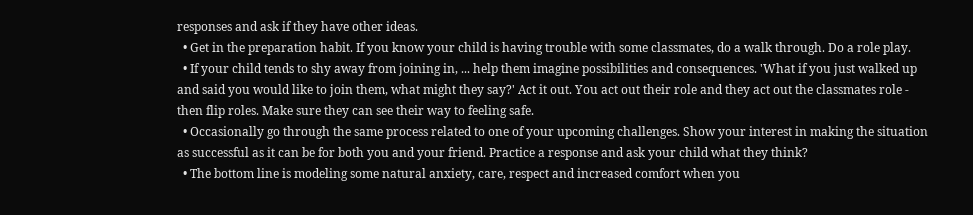responses and ask if they have other ideas.
  • Get in the preparation habit. If you know your child is having trouble with some classmates, do a walk through. Do a role play.
  • If your child tends to shy away from joining in, ... help them imagine possibilities and consequences. 'What if you just walked up and said you would like to join them, what might they say?' Act it out. You act out their role and they act out the classmates role - then flip roles. Make sure they can see their way to feeling safe.
  • Occasionally go through the same process related to one of your upcoming challenges. Show your interest in making the situation as successful as it can be for both you and your friend. Practice a response and ask your child what they think?
  • The bottom line is modeling some natural anxiety, care, respect and increased comfort when you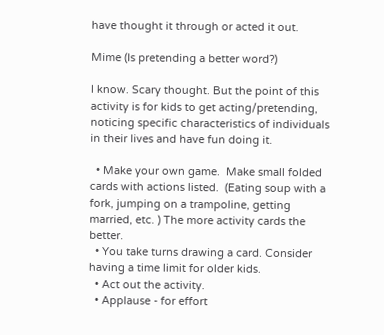have thought it through or acted it out.

Mime (Is pretending a better word?)

I know. Scary thought. But the point of this activity is for kids to get acting/pretending, noticing specific characteristics of individuals in their lives and have fun doing it.

  • Make your own game.  Make small folded cards with actions listed.  (Eating soup with a fork, jumping on a trampoline, getting married, etc. ) The more activity cards the better.
  • You take turns drawing a card. Consider having a time limit for older kids.
  • Act out the activity.
  • Applause - for effort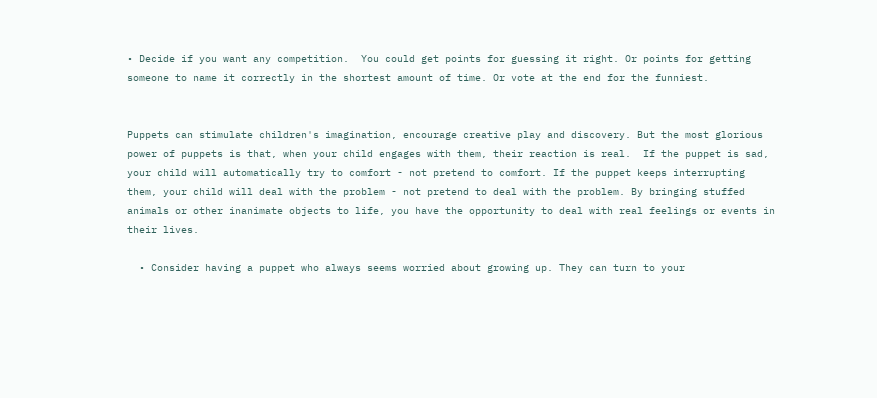• Decide if you want any competition.  You could get points for guessing it right. Or points for getting someone to name it correctly in the shortest amount of time. Or vote at the end for the funniest.


Puppets can stimulate children's imagination, encourage creative play and discovery. But the most glorious power of puppets is that, when your child engages with them, their reaction is real.  If the puppet is sad, your child will automatically try to comfort - not pretend to comfort. If the puppet keeps interrupting them, your child will deal with the problem - not pretend to deal with the problem. By bringing stuffed animals or other inanimate objects to life, you have the opportunity to deal with real feelings or events in their lives.

  • Consider having a puppet who always seems worried about growing up. They can turn to your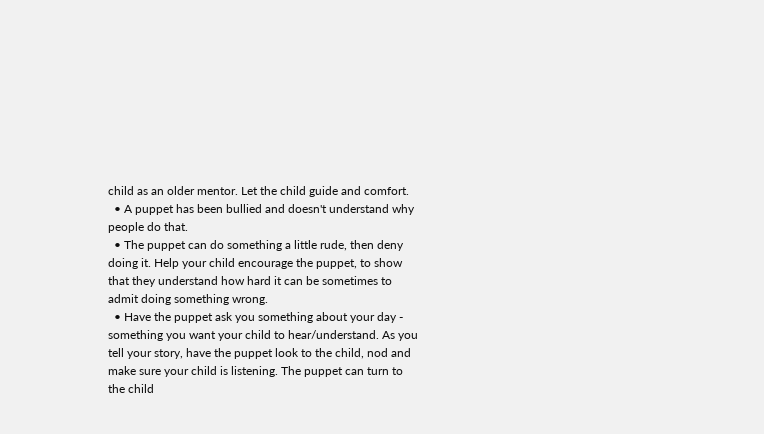child as an older mentor. Let the child guide and comfort.
  • A puppet has been bullied and doesn't understand why people do that.
  • The puppet can do something a little rude, then deny doing it. Help your child encourage the puppet, to show that they understand how hard it can be sometimes to admit doing something wrong.
  • Have the puppet ask you something about your day - something you want your child to hear/understand. As you tell your story, have the puppet look to the child, nod and make sure your child is listening. The puppet can turn to the child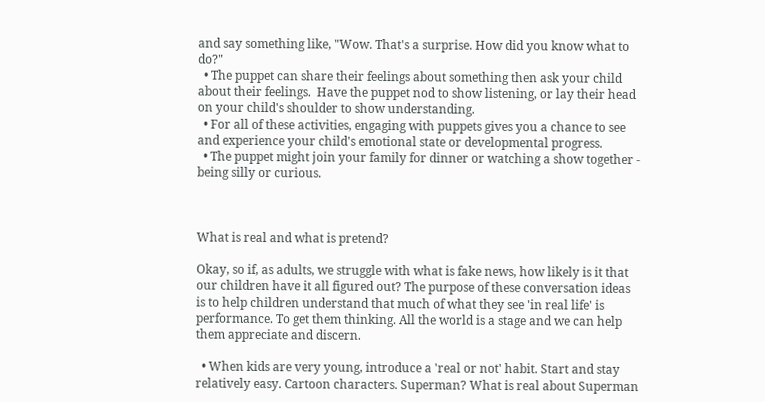and say something like, "Wow. That's a surprise. How did you know what to do?"
  • The puppet can share their feelings about something then ask your child about their feelings.  Have the puppet nod to show listening, or lay their head on your child's shoulder to show understanding.
  • For all of these activities, engaging with puppets gives you a chance to see and experience your child's emotional state or developmental progress.
  • The puppet might join your family for dinner or watching a show together - being silly or curious.



What is real and what is pretend?

Okay, so if, as adults, we struggle with what is fake news, how likely is it that our children have it all figured out? The purpose of these conversation ideas is to help children understand that much of what they see 'in real life' is performance. To get them thinking. All the world is a stage and we can help them appreciate and discern.

  • When kids are very young, introduce a 'real or not' habit. Start and stay relatively easy. Cartoon characters. Superman? What is real about Superman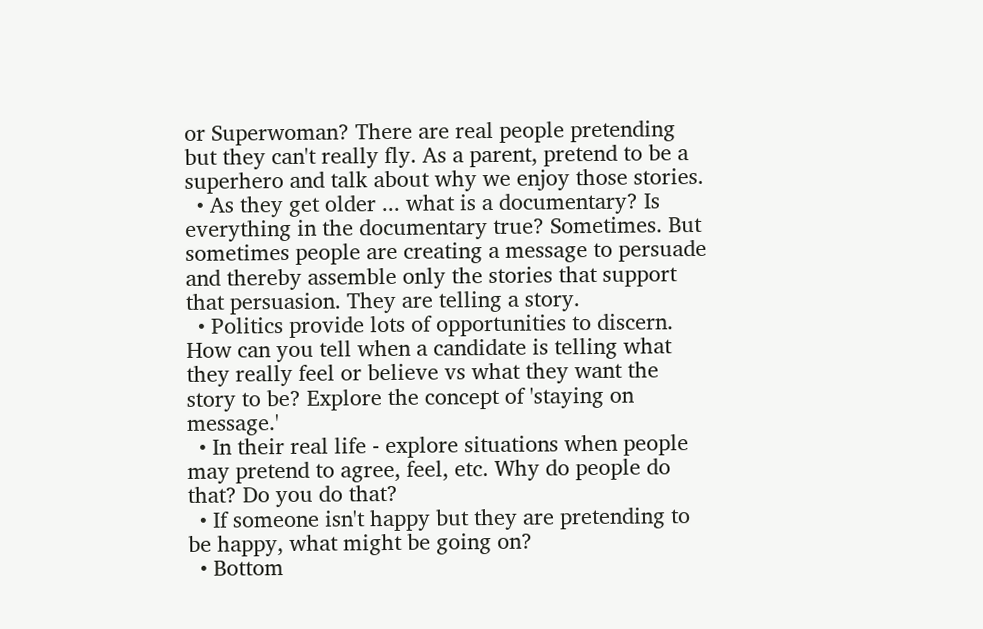or Superwoman? There are real people pretending but they can't really fly. As a parent, pretend to be a superhero and talk about why we enjoy those stories.
  • As they get older ... what is a documentary? Is everything in the documentary true? Sometimes. But sometimes people are creating a message to persuade and thereby assemble only the stories that support that persuasion. They are telling a story.
  • Politics provide lots of opportunities to discern. How can you tell when a candidate is telling what they really feel or believe vs what they want the story to be? Explore the concept of 'staying on message.'
  • In their real life - explore situations when people may pretend to agree, feel, etc. Why do people do that? Do you do that?
  • If someone isn't happy but they are pretending to be happy, what might be going on?
  • Bottom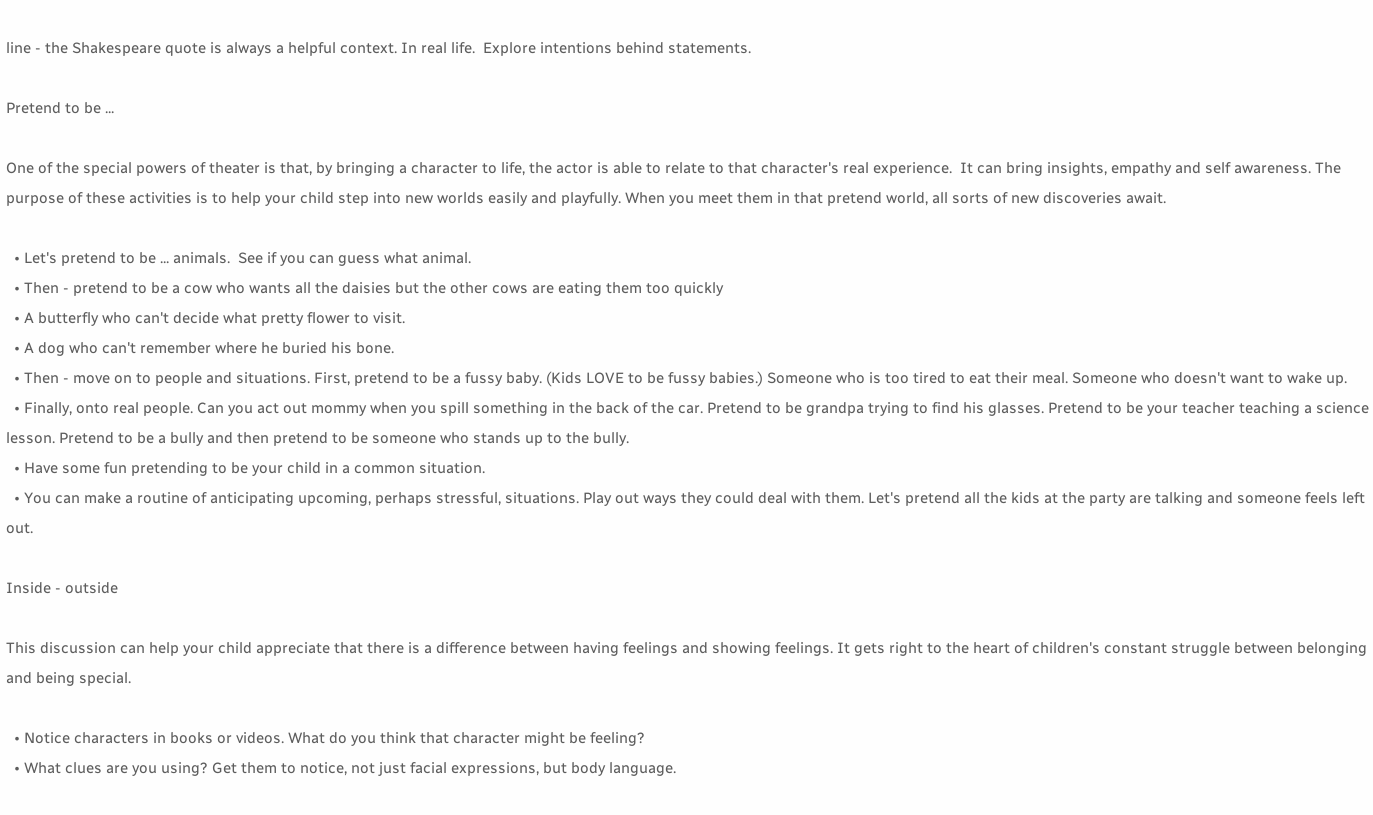line - the Shakespeare quote is always a helpful context. In real life.  Explore intentions behind statements.

Pretend to be ...

One of the special powers of theater is that, by bringing a character to life, the actor is able to relate to that character's real experience.  It can bring insights, empathy and self awareness. The purpose of these activities is to help your child step into new worlds easily and playfully. When you meet them in that pretend world, all sorts of new discoveries await.

  • Let's pretend to be ... animals.  See if you can guess what animal.
  • Then - pretend to be a cow who wants all the daisies but the other cows are eating them too quickly
  • A butterfly who can't decide what pretty flower to visit.
  • A dog who can't remember where he buried his bone.
  • Then - move on to people and situations. First, pretend to be a fussy baby. (Kids LOVE to be fussy babies.) Someone who is too tired to eat their meal. Someone who doesn't want to wake up.
  • Finally, onto real people. Can you act out mommy when you spill something in the back of the car. Pretend to be grandpa trying to find his glasses. Pretend to be your teacher teaching a science lesson. Pretend to be a bully and then pretend to be someone who stands up to the bully.
  • Have some fun pretending to be your child in a common situation.
  • You can make a routine of anticipating upcoming, perhaps stressful, situations. Play out ways they could deal with them. Let's pretend all the kids at the party are talking and someone feels left out.

Inside - outside

This discussion can help your child appreciate that there is a difference between having feelings and showing feelings. It gets right to the heart of children's constant struggle between belonging and being special.

  • Notice characters in books or videos. What do you think that character might be feeling?
  • What clues are you using? Get them to notice, not just facial expressions, but body language.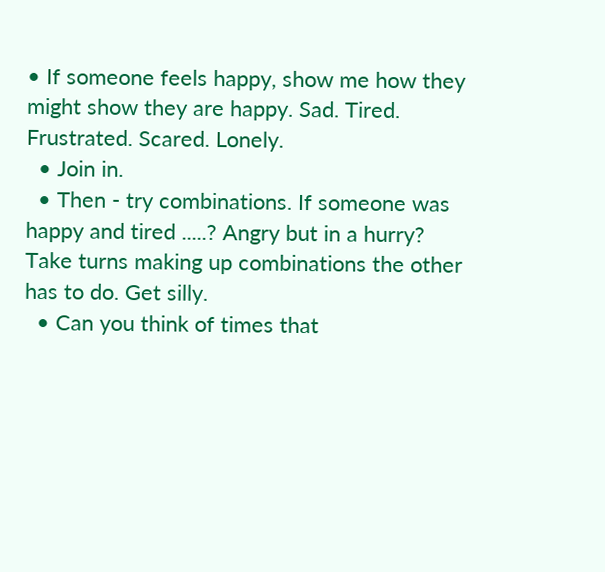• If someone feels happy, show me how they might show they are happy. Sad. Tired. Frustrated. Scared. Lonely.
  • Join in.
  • Then - try combinations. If someone was happy and tired .....? Angry but in a hurry? Take turns making up combinations the other has to do. Get silly.
  • Can you think of times that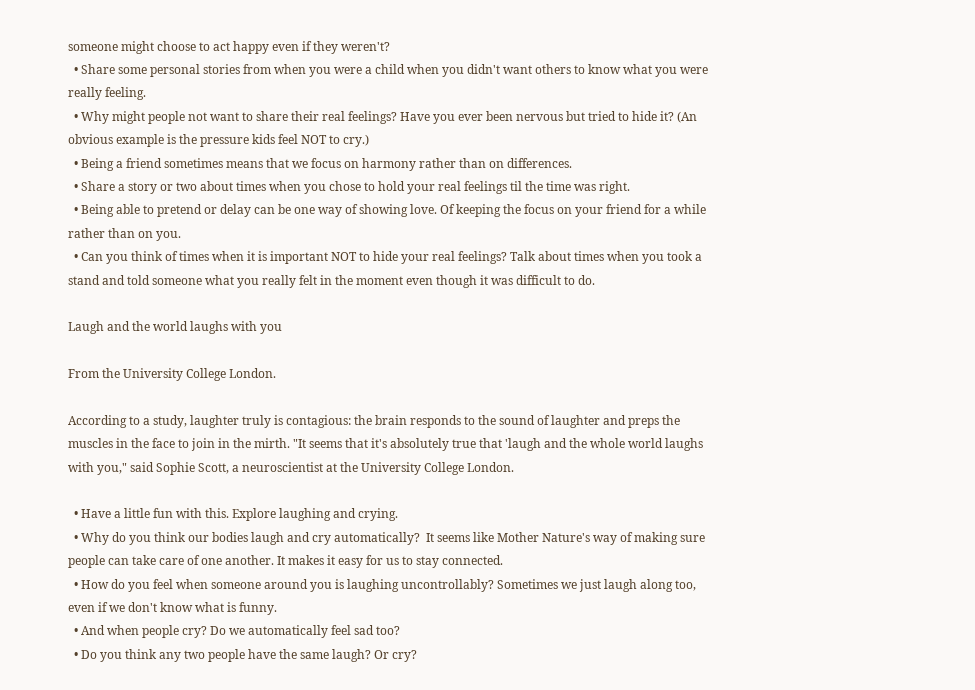someone might choose to act happy even if they weren't?
  • Share some personal stories from when you were a child when you didn't want others to know what you were really feeling.
  • Why might people not want to share their real feelings? Have you ever been nervous but tried to hide it? (An obvious example is the pressure kids feel NOT to cry.)
  • Being a friend sometimes means that we focus on harmony rather than on differences.
  • Share a story or two about times when you chose to hold your real feelings til the time was right.
  • Being able to pretend or delay can be one way of showing love. Of keeping the focus on your friend for a while rather than on you.
  • Can you think of times when it is important NOT to hide your real feelings? Talk about times when you took a stand and told someone what you really felt in the moment even though it was difficult to do.

Laugh and the world laughs with you

From the University College London.

According to a study, laughter truly is contagious: the brain responds to the sound of laughter and preps the muscles in the face to join in the mirth. "It seems that it's absolutely true that 'laugh and the whole world laughs with you," said Sophie Scott, a neuroscientist at the University College London.

  • Have a little fun with this. Explore laughing and crying.
  • Why do you think our bodies laugh and cry automatically?  It seems like Mother Nature's way of making sure people can take care of one another. It makes it easy for us to stay connected.
  • How do you feel when someone around you is laughing uncontrollably? Sometimes we just laugh along too, even if we don't know what is funny.
  • And when people cry? Do we automatically feel sad too?
  • Do you think any two people have the same laugh? Or cry?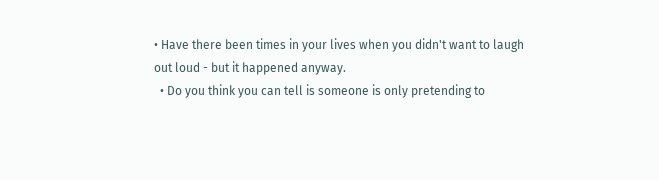• Have there been times in your lives when you didn't want to laugh out loud - but it happened anyway.
  • Do you think you can tell is someone is only pretending to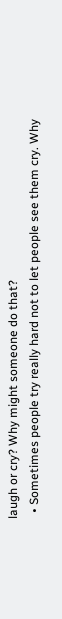laugh or cry? Why might someone do that?
  • Sometimes people try really hard not to let people see them cry. Why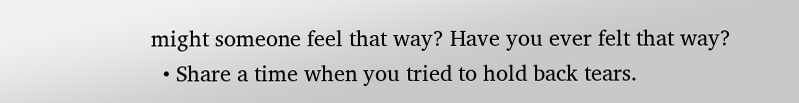might someone feel that way? Have you ever felt that way?
  • Share a time when you tried to hold back tears.